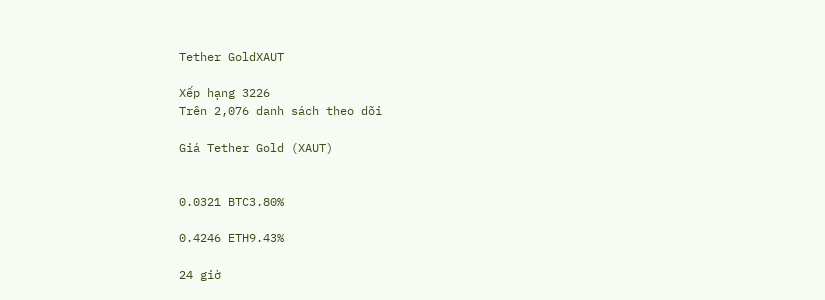Tether GoldXAUT

Xếp hạng 3226
Trên 2,076 danh sách theo dõi

Giá Tether Gold (XAUT)


0.0321 BTC3.80%

0.4246 ETH9.43%

24 giờ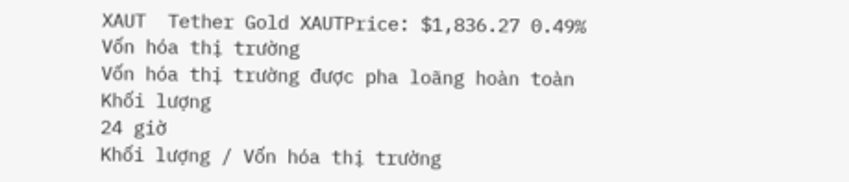XAUT  Tether Gold XAUTPrice: $1,836.27 0.49%
Vốn hóa thị trường
Vốn hóa thị trường được pha loãng hoàn toàn
Khối lượng
24 giờ
Khối lượng / Vốn hóa thị trường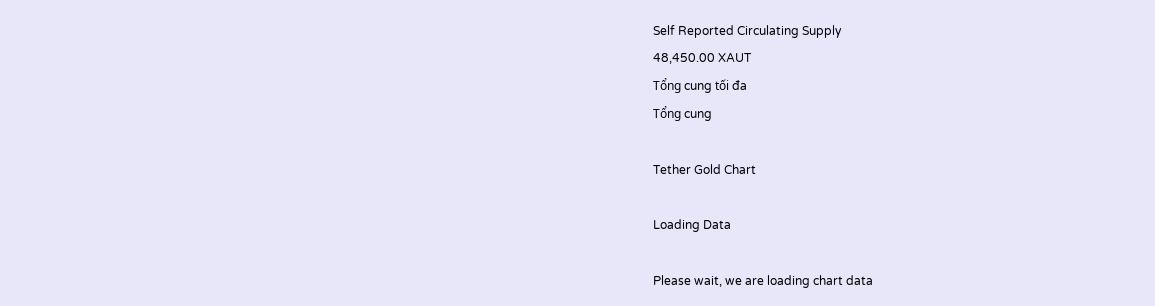Self Reported Circulating Supply
48,450.00 XAUT
Tổng cung tối đa
Tổng cung

Tether Gold Chart

Loading Data

Please wait, we are loading chart data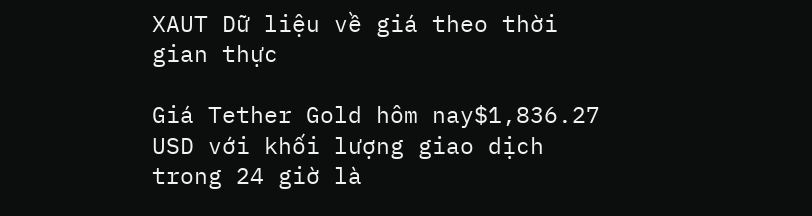XAUT Dữ liệu về giá theo thời gian thực

Giá Tether Gold hôm nay$1,836.27 USD với khối lượng giao dịch trong 24 giờ là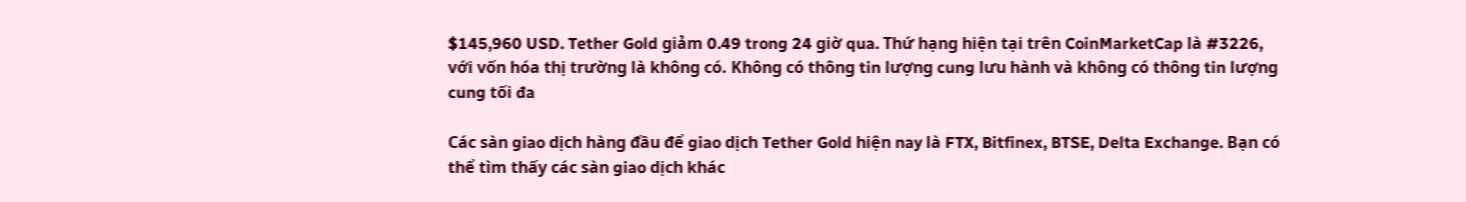$145,960 USD. Tether Gold giảm 0.49 trong 24 giờ qua. Thứ hạng hiện tại trên CoinMarketCap là #3226, với vốn hóa thị trường là không có. Không có thông tin lượng cung lưu hành và không có thông tin lượng cung tối đa

Các sàn giao dịch hàng đầu để giao dịch Tether Gold hiện nay là FTX, Bitfinex, BTSE, Delta Exchange. Bạn có thể tìm thấy các sàn giao dịch khác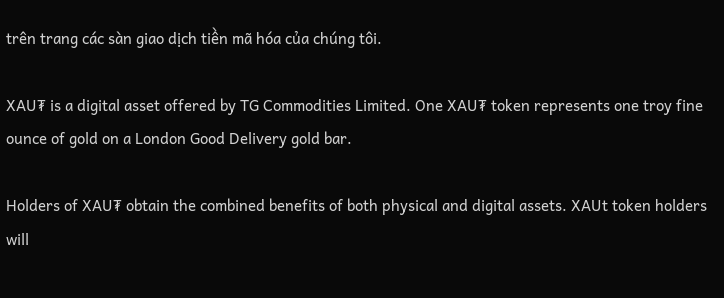trên trang các sàn giao dịch tiền mã hóa của chúng tôi.

XAU₮ is a digital asset offered by TG Commodities Limited. One XAU₮ token represents one troy fine ounce of gold on a London Good Delivery gold bar.

Holders of XAU₮ obtain the combined benefits of both physical and digital assets. XAUt token holders will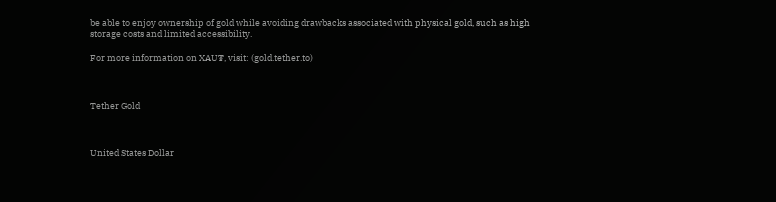be able to enjoy ownership of gold while avoiding drawbacks associated with physical gold, such as high storage costs and limited accessibility.

For more information on XAU₮, visit: (gold.tether.to)



Tether Gold



United States Dollar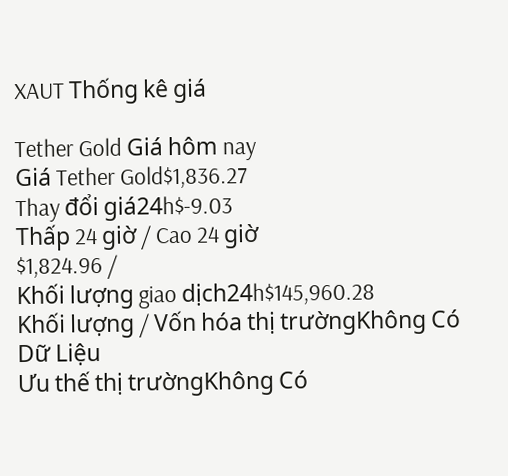XAUT Thống kê giá

Tether Gold Giá hôm nay
Giá Tether Gold$1,836.27
Thay đổi giá24h$-9.03
Thấp 24 giờ / Cao 24 giờ
$1,824.96 /
Khối lượng giao dịch24h$145,960.28
Khối lượng / Vốn hóa thị trườngKhông Có Dữ Liệu
Ưu thế thị trườngKhông Có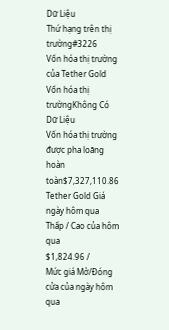Dữ Liệu
Thứ hạng trên thị trường#3226
Vốn hóa thị trường của Tether Gold
Vốn hóa thị trườngKhông Có Dữ Liệu
Vốn hóa thị trường được pha loãng hoàn toàn$7,327,110.86
Tether Gold Giá ngày hôm qua
Thấp / Cao của hôm qua
$1,824.96 /
Mức giá Mở/Đóng cửa của ngày hôm qua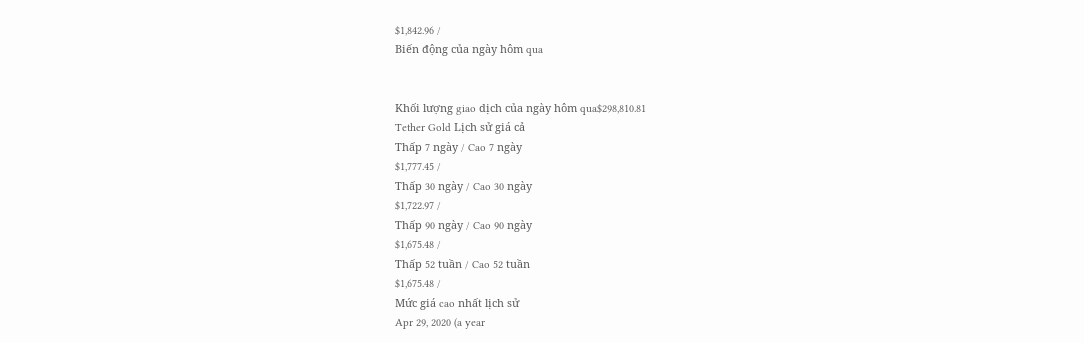$1,842.96 /
Biến động của ngày hôm qua


Khối lượng giao dịch của ngày hôm qua$298,810.81
Tether Gold Lịch sử giá cả
Thấp 7 ngày / Cao 7 ngày
$1,777.45 /
Thấp 30 ngày / Cao 30 ngày
$1,722.97 /
Thấp 90 ngày / Cao 90 ngày
$1,675.48 /
Thấp 52 tuần / Cao 52 tuần
$1,675.48 /
Mức giá cao nhất lịch sử
Apr 29, 2020 (a year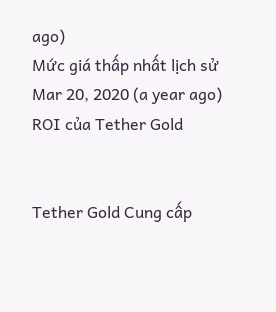ago)
Mức giá thấp nhất lịch sử
Mar 20, 2020 (a year ago)
ROI của Tether Gold


Tether Gold Cung cấp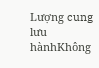Lượng cung lưu hànhKhông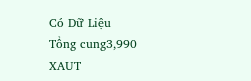Có Dữ Liệu
Tổng cung3,990 XAUT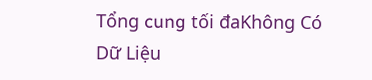Tổng cung tối đaKhông Có Dữ Liệu